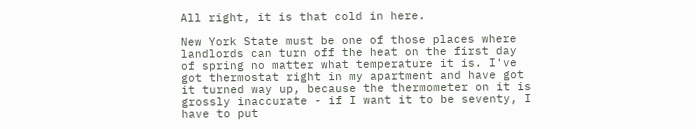All right, it is that cold in here.

New York State must be one of those places where landlords can turn off the heat on the first day of spring no matter what temperature it is. I've got thermostat right in my apartment and have got it turned way up, because the thermometer on it is grossly inaccurate - if I want it to be seventy, I have to put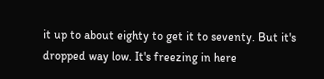it up to about eighty to get it to seventy. But it's dropped way low. It's freezing in here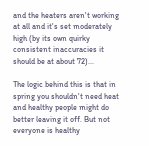and the heaters aren't working at all and it's set moderately high (by its own quirky consistent inaccuracies it should be at about 72)...

The logic behind this is that in spring you shouldn't need heat and healthy people might do better leaving it off. But not everyone is healthy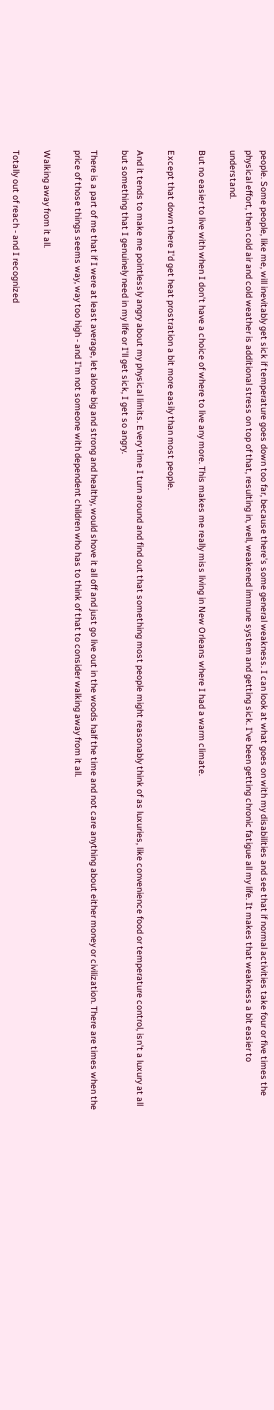people. Some people, like me, will inevitably get sick if temperature goes down too far, because there's some general weakness. I can look at what goes on with my disabilities and see that if normal activities take four or five times the physical effort, then cold air and cold weather is additional stress on top of that, resulting in, well, weakened immune system and getting sick. I've been getting chronic fatigue all my life. It makes that weakness a bit easier to understand.

But no easier to live with when I don't have a choice of where to live any more. This makes me really miss living in New Orleans where I had a warm climate.

Except that down there I'd get heat prostration a bit more easily than most people.

And it tends to make me pointlessly angry about my physical limits. Every time I turn around and find out that something most people might reasonably think of as luxuries, like convenience food or temperature control, isn't a luxury at all but something that I genuinely need in my life or I'll get sick, I get so angry.

There is a part of me that if I were at least average, let alone big and strong and healthy, would shove it all off and just go live out in the woods half the time and not care anything about either money or civilization. There are times when the price of those things seems way, way too high - and I'm not someone with dependent children who has to think of that to consider walking away from it all.

Walking away from it all.

Totally out of reach - and I recognized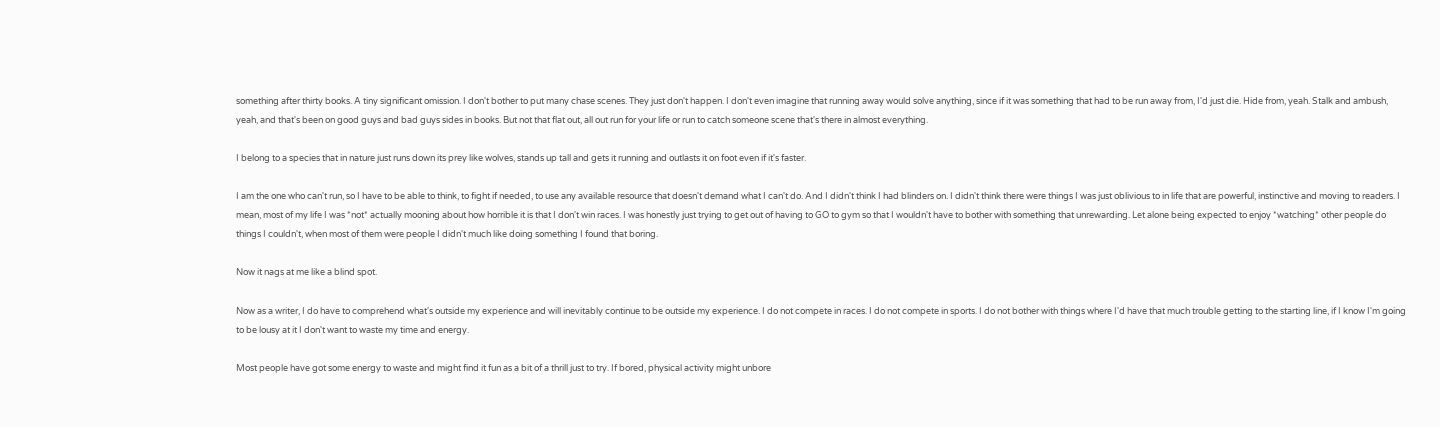something after thirty books. A tiny significant omission. I don't bother to put many chase scenes. They just don't happen. I don't even imagine that running away would solve anything, since if it was something that had to be run away from, I'd just die. Hide from, yeah. Stalk and ambush, yeah, and that's been on good guys and bad guys sides in books. But not that flat out, all out run for your life or run to catch someone scene that's there in almost everything.

I belong to a species that in nature just runs down its prey like wolves, stands up tall and gets it running and outlasts it on foot even if it's faster.

I am the one who can't run, so I have to be able to think, to fight if needed, to use any available resource that doesn't demand what I can't do. And I didn't think I had blinders on. I didn't think there were things I was just oblivious to in life that are powerful, instinctive and moving to readers. I mean, most of my life I was *not* actually mooning about how horrible it is that I don't win races. I was honestly just trying to get out of having to GO to gym so that I wouldn't have to bother with something that unrewarding. Let alone being expected to enjoy *watching* other people do things I couldn't, when most of them were people I didn't much like doing something I found that boring.

Now it nags at me like a blind spot.

Now as a writer, I do have to comprehend what's outside my experience and will inevitably continue to be outside my experience. I do not compete in races. I do not compete in sports. I do not bother with things where I'd have that much trouble getting to the starting line, if I know I'm going to be lousy at it I don't want to waste my time and energy.

Most people have got some energy to waste and might find it fun as a bit of a thrill just to try. If bored, physical activity might unbore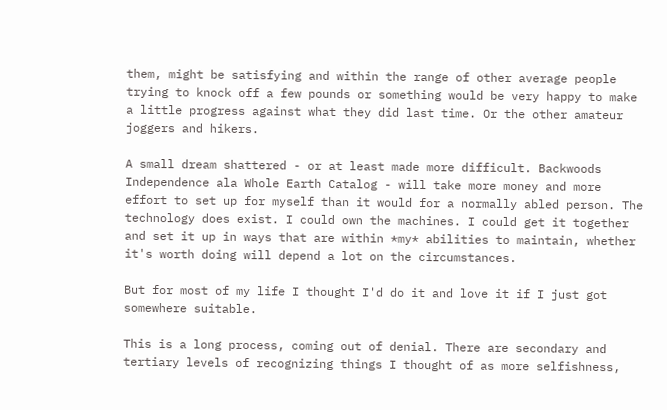them, might be satisfying and within the range of other average people trying to knock off a few pounds or something would be very happy to make a little progress against what they did last time. Or the other amateur joggers and hikers.

A small dream shattered - or at least made more difficult. Backwoods Independence ala Whole Earth Catalog - will take more money and more effort to set up for myself than it would for a normally abled person. The technology does exist. I could own the machines. I could get it together and set it up in ways that are within *my* abilities to maintain, whether it's worth doing will depend a lot on the circumstances.

But for most of my life I thought I'd do it and love it if I just got somewhere suitable.

This is a long process, coming out of denial. There are secondary and tertiary levels of recognizing things I thought of as more selfishness,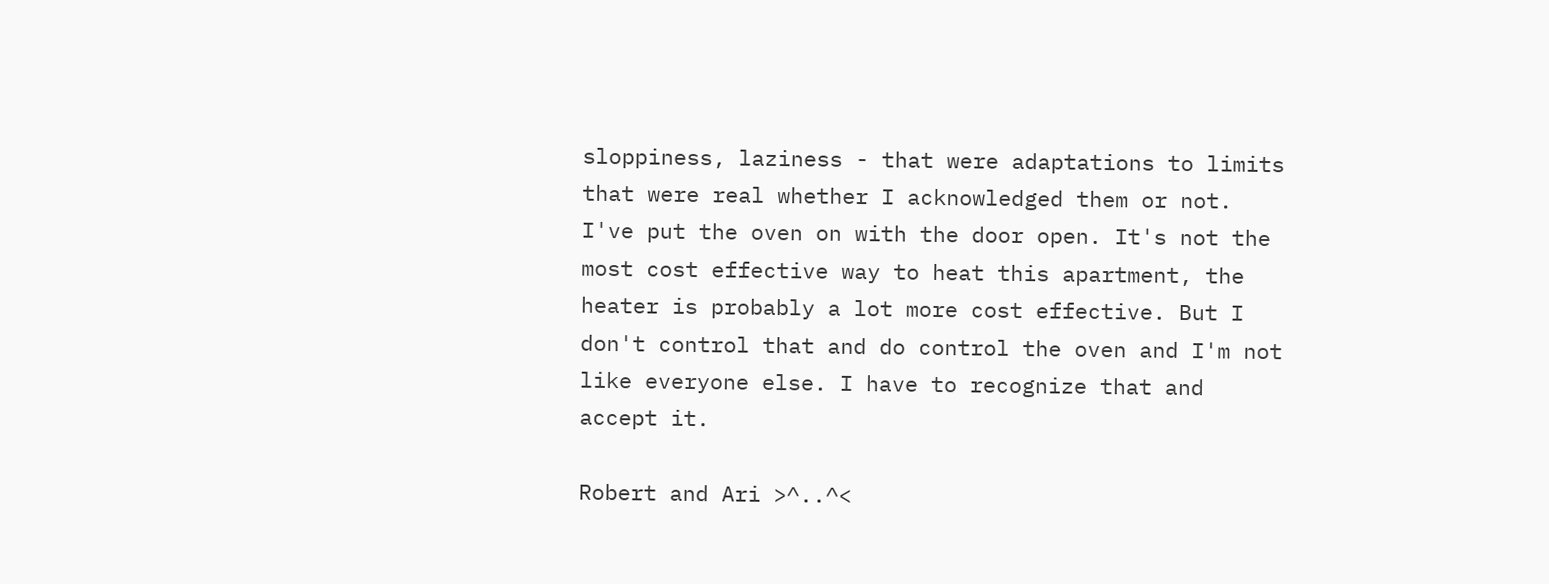sloppiness, laziness - that were adaptations to limits that were real whether I acknowledged them or not. I've put the oven on with the door open. It's not the most cost effective way to heat this apartment, the heater is probably a lot more cost effective. But I don't control that and do control the oven and I'm not like everyone else. I have to recognize that and accept it.

Robert and Ari >^..^<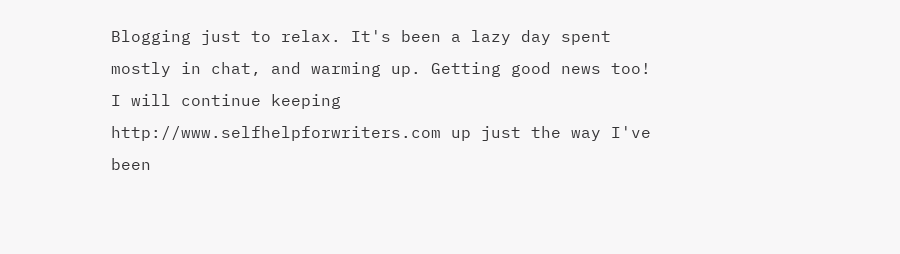Blogging just to relax. It's been a lazy day spent mostly in chat, and warming up. Getting good news too! I will continue keeping http://www.selfhelpforwriters.com up just the way I've been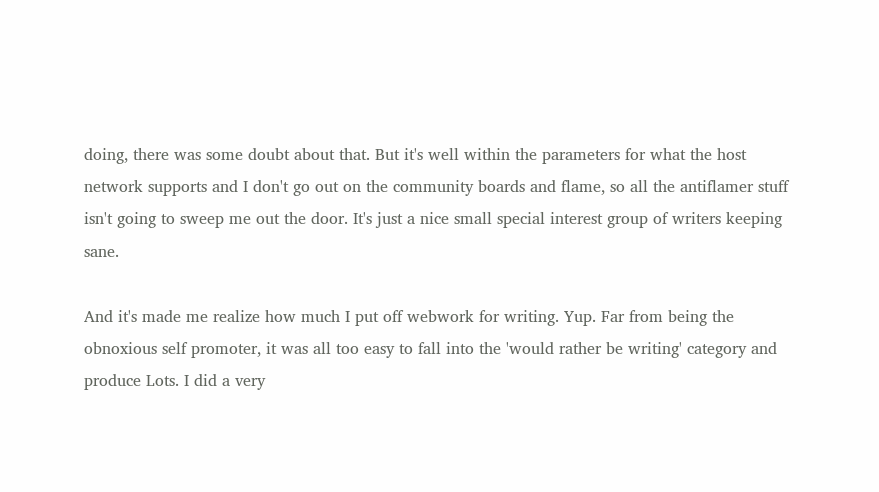doing, there was some doubt about that. But it's well within the parameters for what the host network supports and I don't go out on the community boards and flame, so all the antiflamer stuff isn't going to sweep me out the door. It's just a nice small special interest group of writers keeping sane.

And it's made me realize how much I put off webwork for writing. Yup. Far from being the obnoxious self promoter, it was all too easy to fall into the 'would rather be writing' category and produce Lots. I did a very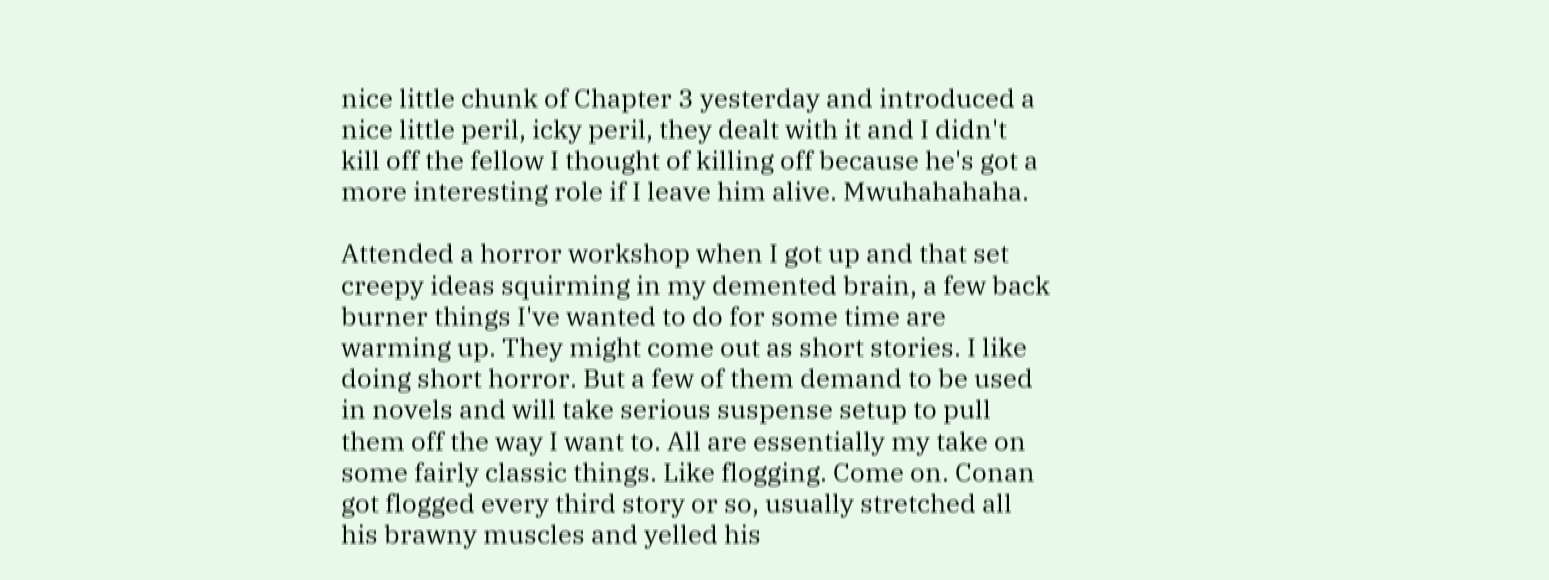nice little chunk of Chapter 3 yesterday and introduced a nice little peril, icky peril, they dealt with it and I didn't kill off the fellow I thought of killing off because he's got a more interesting role if I leave him alive. Mwuhahahaha.

Attended a horror workshop when I got up and that set creepy ideas squirming in my demented brain, a few back burner things I've wanted to do for some time are warming up. They might come out as short stories. I like doing short horror. But a few of them demand to be used in novels and will take serious suspense setup to pull them off the way I want to. All are essentially my take on some fairly classic things. Like flogging. Come on. Conan got flogged every third story or so, usually stretched all his brawny muscles and yelled his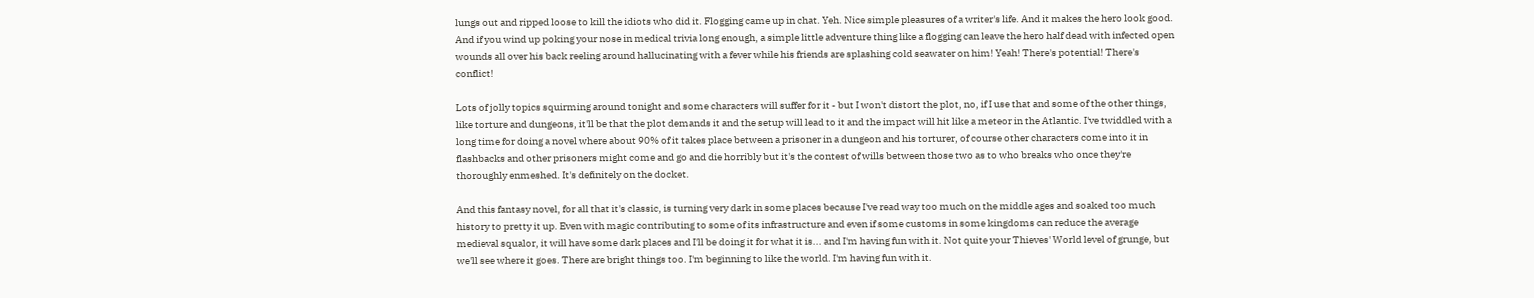lungs out and ripped loose to kill the idiots who did it. Flogging came up in chat. Yeh. Nice simple pleasures of a writer's life. And it makes the hero look good. And if you wind up poking your nose in medical trivia long enough, a simple little adventure thing like a flogging can leave the hero half dead with infected open wounds all over his back reeling around hallucinating with a fever while his friends are splashing cold seawater on him! Yeah! There's potential! There's conflict!

Lots of jolly topics squirming around tonight and some characters will suffer for it - but I won't distort the plot, no, if I use that and some of the other things, like torture and dungeons, it'll be that the plot demands it and the setup will lead to it and the impact will hit like a meteor in the Atlantic. I've twiddled with a long time for doing a novel where about 90% of it takes place between a prisoner in a dungeon and his torturer, of course other characters come into it in flashbacks and other prisoners might come and go and die horribly but it's the contest of wills between those two as to who breaks who once they're thoroughly enmeshed. It's definitely on the docket.

And this fantasy novel, for all that it's classic, is turning very dark in some places because I've read way too much on the middle ages and soaked too much history to pretty it up. Even with magic contributing to some of its infrastructure and even if some customs in some kingdoms can reduce the average medieval squalor, it will have some dark places and I'll be doing it for what it is... and I'm having fun with it. Not quite your Thieves' World level of grunge, but we'll see where it goes. There are bright things too. I'm beginning to like the world. I'm having fun with it.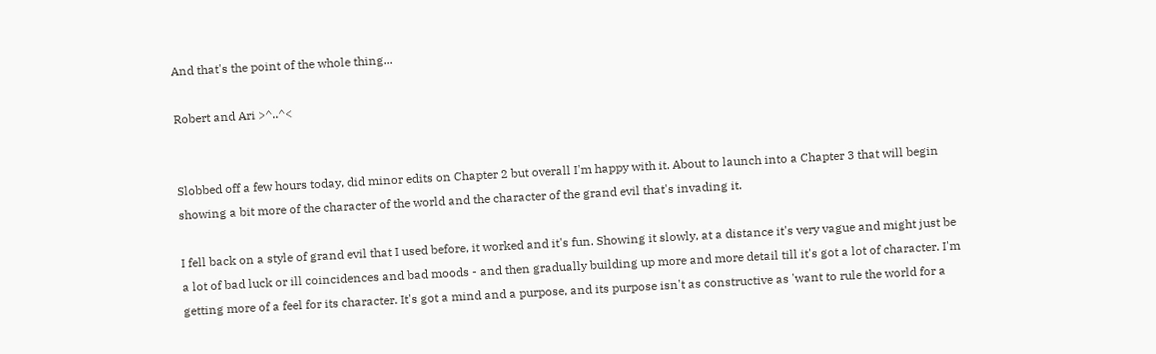And that's the point of the whole thing...

Robert and Ari >^..^<


Slobbed off a few hours today, did minor edits on Chapter 2 but overall I'm happy with it. About to launch into a Chapter 3 that will begin showing a bit more of the character of the world and the character of the grand evil that's invading it.

I fell back on a style of grand evil that I used before, it worked and it's fun. Showing it slowly, at a distance it's very vague and might just be a lot of bad luck or ill coincidences and bad moods - and then gradually building up more and more detail till it's got a lot of character. I'm getting more of a feel for its character. It's got a mind and a purpose, and its purpose isn't as constructive as 'want to rule the world for a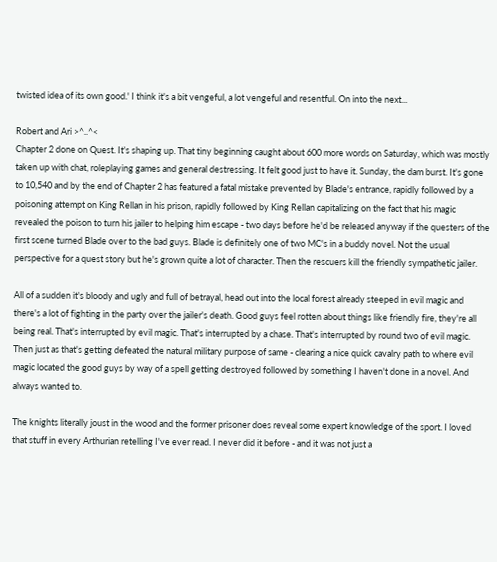twisted idea of its own good.' I think it's a bit vengeful, a lot vengeful and resentful. On into the next...

Robert and Ari >^..^<
Chapter 2 done on Quest. It's shaping up. That tiny beginning caught about 600 more words on Saturday, which was mostly taken up with chat, roleplaying games and general destressing. It felt good just to have it. Sunday, the dam burst. It's gone to 10,540 and by the end of Chapter 2 has featured a fatal mistake prevented by Blade's entrance, rapidly followed by a poisoning attempt on King Rellan in his prison, rapidly followed by King Rellan capitalizing on the fact that his magic revealed the poison to turn his jailer to helping him escape - two days before he'd be released anyway if the questers of the first scene turned Blade over to the bad guys. Blade is definitely one of two MC's in a buddy novel. Not the usual perspective for a quest story but he's grown quite a lot of character. Then the rescuers kill the friendly sympathetic jailer.

All of a sudden it's bloody and ugly and full of betrayal, head out into the local forest already steeped in evil magic and there's a lot of fighting in the party over the jailer's death. Good guys feel rotten about things like friendly fire, they're all being real. That's interrupted by evil magic. That's interrupted by a chase. That's interrupted by round two of evil magic. Then just as that's getting defeated the natural military purpose of same - clearing a nice quick cavalry path to where evil magic located the good guys by way of a spell getting destroyed followed by something I haven't done in a novel. And always wanted to.

The knights literally joust in the wood and the former prisoner does reveal some expert knowledge of the sport. I loved that stuff in every Arthurian retelling I've ever read. I never did it before - and it was not just a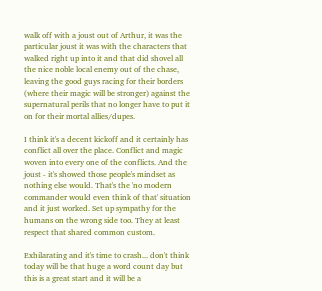walk off with a joust out of Arthur, it was the particular joust it was with the characters that walked right up into it and that did shovel all the nice noble local enemy out of the chase, leaving the good guys racing for their borders (where their magic will be stronger) against the supernatural perils that no longer have to put it on for their mortal allies/dupes.

I think it's a decent kickoff and it certainly has conflict all over the place. Conflict and magic woven into every one of the conflicts. And the joust - it's showed those people's mindset as nothing else would. That's the 'no modern commander would even think of that' situation and it just worked. Set up sympathy for the humans on the wrong side too. They at least respect that shared common custom.

Exhilarating and it's time to crash... don't think today will be that huge a word count day but this is a great start and it will be a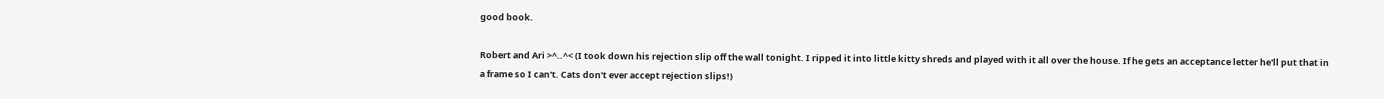good book.

Robert and Ari >^..^< (I took down his rejection slip off the wall tonight. I ripped it into little kitty shreds and played with it all over the house. If he gets an acceptance letter he'll put that in a frame so I can't. Cats don't ever accept rejection slips!)